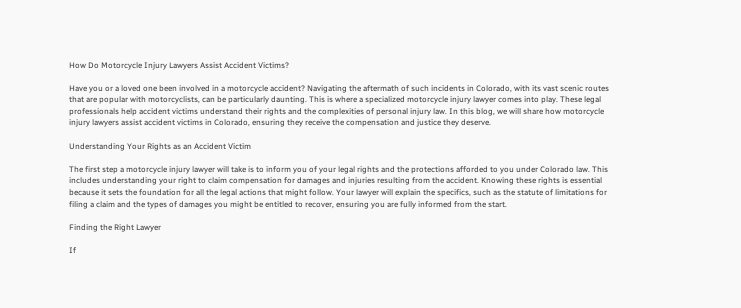How Do Motorcycle Injury Lawyers Assist Accident Victims?

Have you or a loved one been involved in a motorcycle accident? Navigating the aftermath of such incidents in Colorado, with its vast scenic routes that are popular with motorcyclists, can be particularly daunting. This is where a specialized motorcycle injury lawyer comes into play. These legal professionals help accident victims understand their rights and the complexities of personal injury law. In this blog, we will share how motorcycle injury lawyers assist accident victims in Colorado, ensuring they receive the compensation and justice they deserve.

Understanding Your Rights as an Accident Victim

The first step a motorcycle injury lawyer will take is to inform you of your legal rights and the protections afforded to you under Colorado law. This includes understanding your right to claim compensation for damages and injuries resulting from the accident. Knowing these rights is essential because it sets the foundation for all the legal actions that might follow. Your lawyer will explain the specifics, such as the statute of limitations for filing a claim and the types of damages you might be entitled to recover, ensuring you are fully informed from the start.

Finding the Right Lawyer

If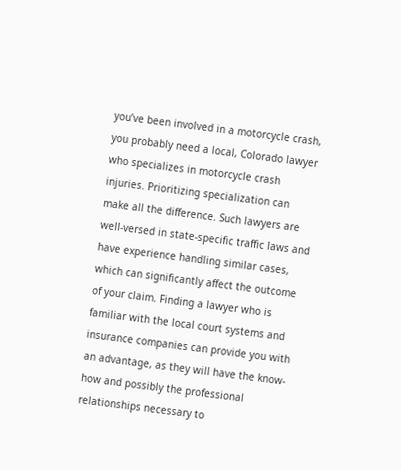you’ve been involved in a motorcycle crash, you probably need a local, Colorado lawyer who specializes in motorcycle crash injuries. Prioritizing specialization can make all the difference. Such lawyers are well-versed in state-specific traffic laws and have experience handling similar cases, which can significantly affect the outcome of your claim. Finding a lawyer who is familiar with the local court systems and insurance companies can provide you with an advantage, as they will have the know-how and possibly the professional relationships necessary to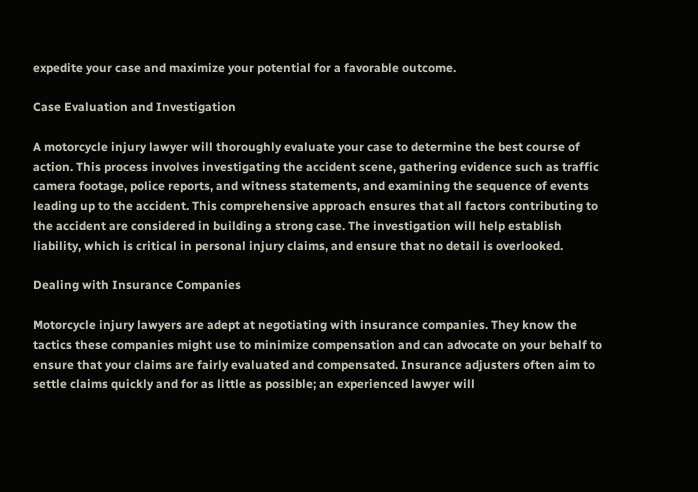expedite your case and maximize your potential for a favorable outcome.

Case Evaluation and Investigation

A motorcycle injury lawyer will thoroughly evaluate your case to determine the best course of action. This process involves investigating the accident scene, gathering evidence such as traffic camera footage, police reports, and witness statements, and examining the sequence of events leading up to the accident. This comprehensive approach ensures that all factors contributing to the accident are considered in building a strong case. The investigation will help establish liability, which is critical in personal injury claims, and ensure that no detail is overlooked.

Dealing with Insurance Companies

Motorcycle injury lawyers are adept at negotiating with insurance companies. They know the tactics these companies might use to minimize compensation and can advocate on your behalf to ensure that your claims are fairly evaluated and compensated. Insurance adjusters often aim to settle claims quickly and for as little as possible; an experienced lawyer will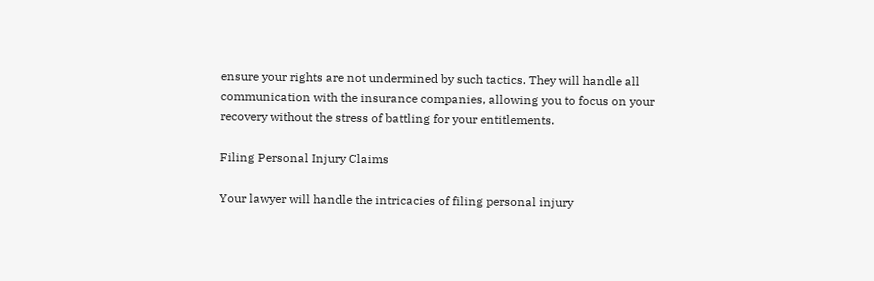ensure your rights are not undermined by such tactics. They will handle all communication with the insurance companies, allowing you to focus on your recovery without the stress of battling for your entitlements.

Filing Personal Injury Claims

Your lawyer will handle the intricacies of filing personal injury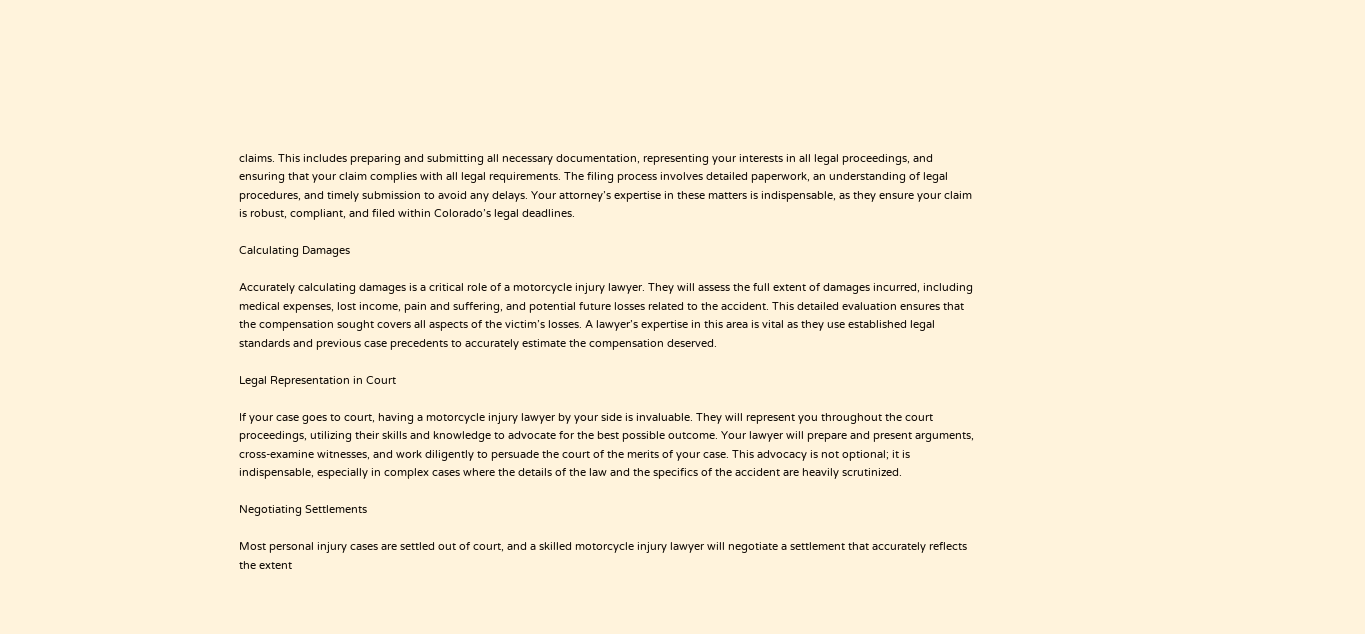claims. This includes preparing and submitting all necessary documentation, representing your interests in all legal proceedings, and ensuring that your claim complies with all legal requirements. The filing process involves detailed paperwork, an understanding of legal procedures, and timely submission to avoid any delays. Your attorney’s expertise in these matters is indispensable, as they ensure your claim is robust, compliant, and filed within Colorado’s legal deadlines.

Calculating Damages

Accurately calculating damages is a critical role of a motorcycle injury lawyer. They will assess the full extent of damages incurred, including medical expenses, lost income, pain and suffering, and potential future losses related to the accident. This detailed evaluation ensures that the compensation sought covers all aspects of the victim’s losses. A lawyer’s expertise in this area is vital as they use established legal standards and previous case precedents to accurately estimate the compensation deserved.

Legal Representation in Court

If your case goes to court, having a motorcycle injury lawyer by your side is invaluable. They will represent you throughout the court proceedings, utilizing their skills and knowledge to advocate for the best possible outcome. Your lawyer will prepare and present arguments, cross-examine witnesses, and work diligently to persuade the court of the merits of your case. This advocacy is not optional; it is indispensable, especially in complex cases where the details of the law and the specifics of the accident are heavily scrutinized.

Negotiating Settlements

Most personal injury cases are settled out of court, and a skilled motorcycle injury lawyer will negotiate a settlement that accurately reflects the extent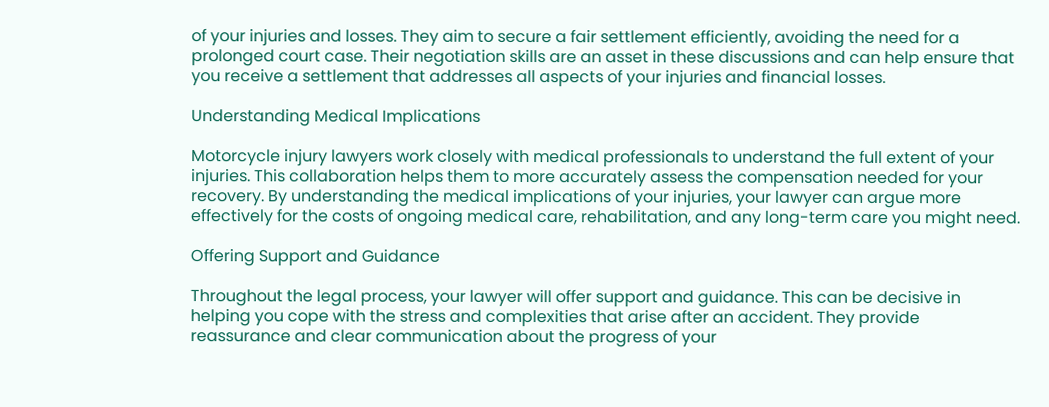of your injuries and losses. They aim to secure a fair settlement efficiently, avoiding the need for a prolonged court case. Their negotiation skills are an asset in these discussions and can help ensure that you receive a settlement that addresses all aspects of your injuries and financial losses.

Understanding Medical Implications

Motorcycle injury lawyers work closely with medical professionals to understand the full extent of your injuries. This collaboration helps them to more accurately assess the compensation needed for your recovery. By understanding the medical implications of your injuries, your lawyer can argue more effectively for the costs of ongoing medical care, rehabilitation, and any long-term care you might need.

Offering Support and Guidance

Throughout the legal process, your lawyer will offer support and guidance. This can be decisive in helping you cope with the stress and complexities that arise after an accident. They provide reassurance and clear communication about the progress of your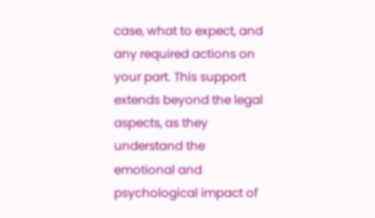case, what to expect, and any required actions on your part. This support extends beyond the legal aspects, as they understand the emotional and psychological impact of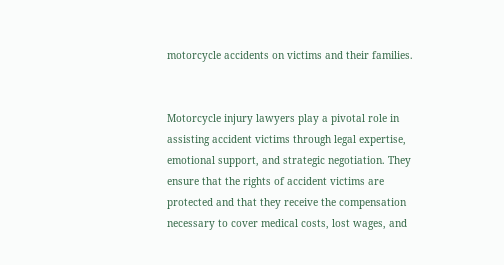motorcycle accidents on victims and their families.


Motorcycle injury lawyers play a pivotal role in assisting accident victims through legal expertise, emotional support, and strategic negotiation. They ensure that the rights of accident victims are protected and that they receive the compensation necessary to cover medical costs, lost wages, and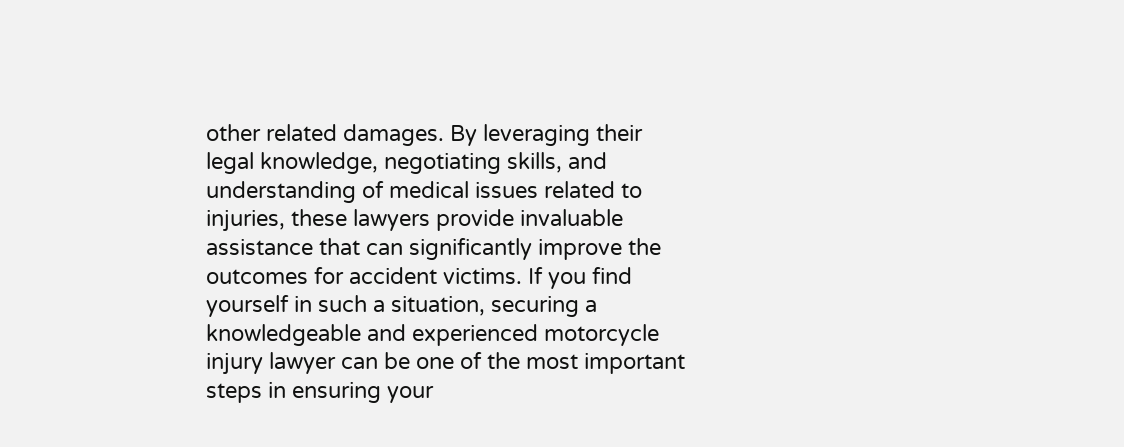other related damages. By leveraging their legal knowledge, negotiating skills, and understanding of medical issues related to injuries, these lawyers provide invaluable assistance that can significantly improve the outcomes for accident victims. If you find yourself in such a situation, securing a knowledgeable and experienced motorcycle injury lawyer can be one of the most important steps in ensuring your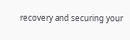recovery and securing your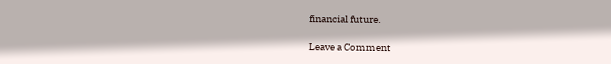financial future.

Leave a Comment